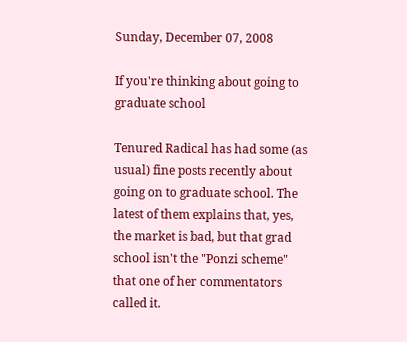Sunday, December 07, 2008

If you're thinking about going to graduate school

Tenured Radical has had some (as usual) fine posts recently about going on to graduate school. The latest of them explains that, yes, the market is bad, but that grad school isn't the "Ponzi scheme" that one of her commentators called it.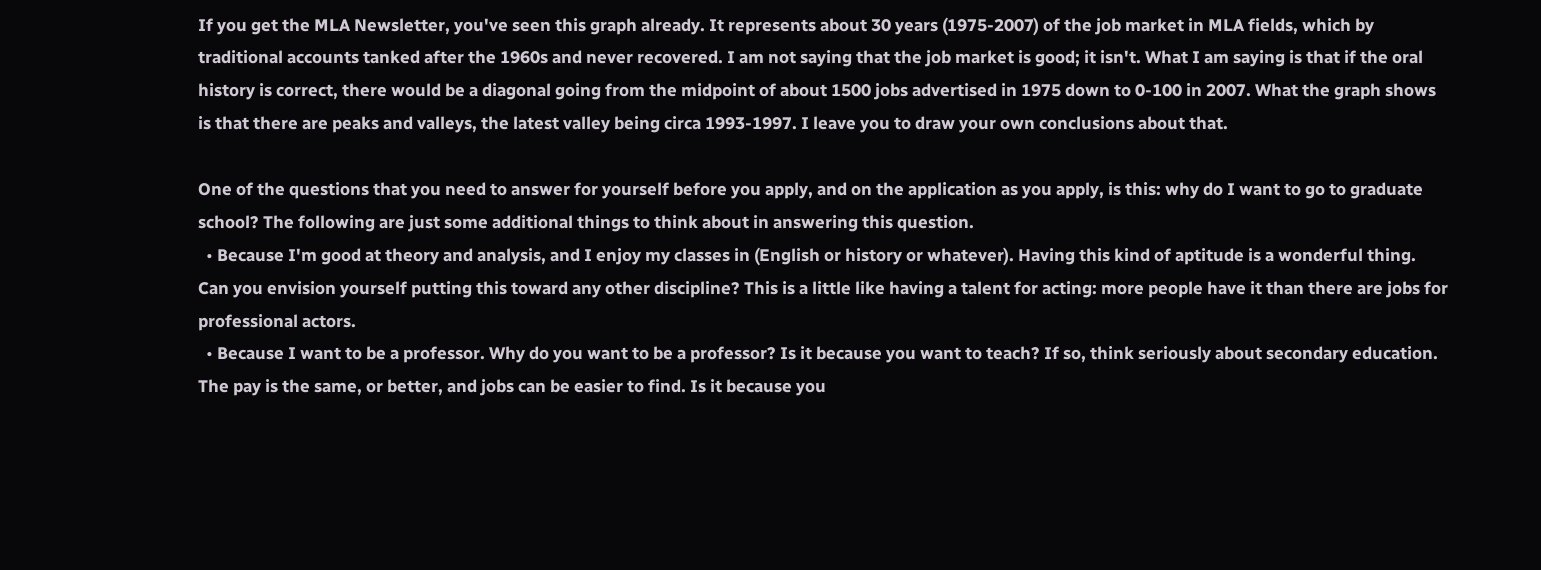If you get the MLA Newsletter, you've seen this graph already. It represents about 30 years (1975-2007) of the job market in MLA fields, which by traditional accounts tanked after the 1960s and never recovered. I am not saying that the job market is good; it isn't. What I am saying is that if the oral history is correct, there would be a diagonal going from the midpoint of about 1500 jobs advertised in 1975 down to 0-100 in 2007. What the graph shows is that there are peaks and valleys, the latest valley being circa 1993-1997. I leave you to draw your own conclusions about that.

One of the questions that you need to answer for yourself before you apply, and on the application as you apply, is this: why do I want to go to graduate school? The following are just some additional things to think about in answering this question.
  • Because I'm good at theory and analysis, and I enjoy my classes in (English or history or whatever). Having this kind of aptitude is a wonderful thing. Can you envision yourself putting this toward any other discipline? This is a little like having a talent for acting: more people have it than there are jobs for professional actors.
  • Because I want to be a professor. Why do you want to be a professor? Is it because you want to teach? If so, think seriously about secondary education. The pay is the same, or better, and jobs can be easier to find. Is it because you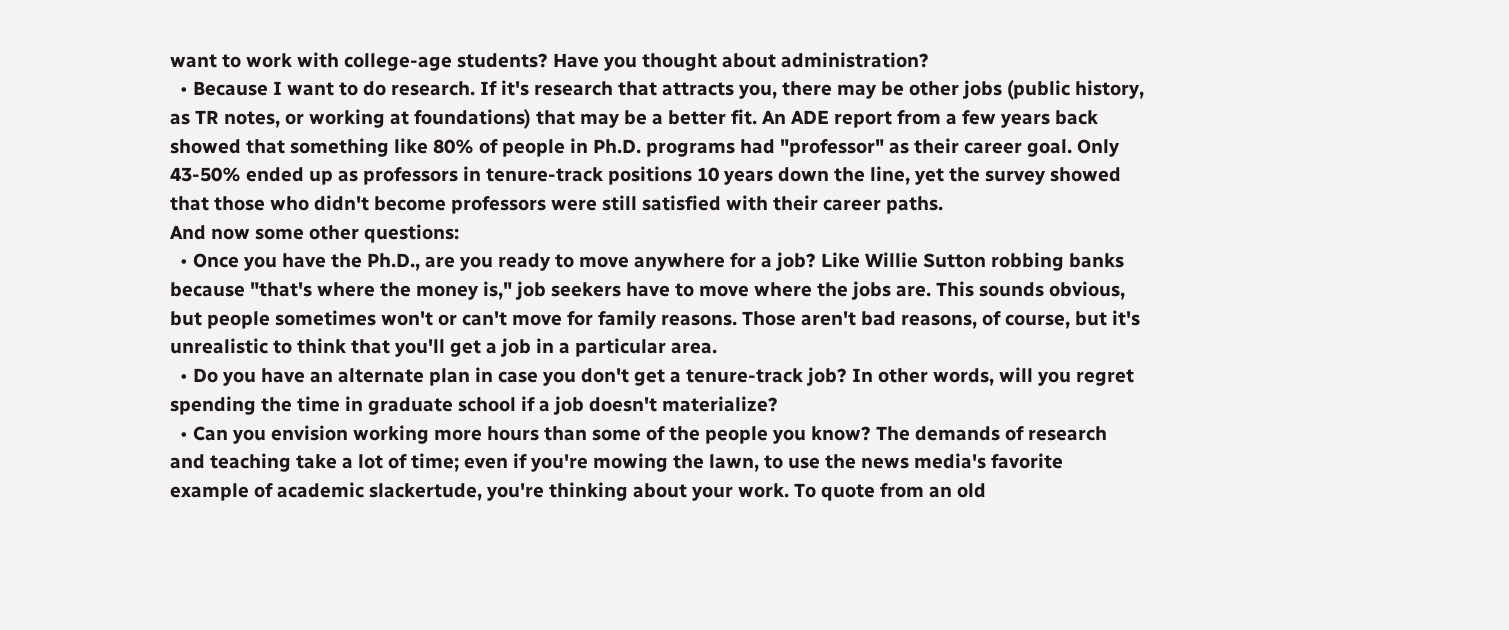want to work with college-age students? Have you thought about administration?
  • Because I want to do research. If it's research that attracts you, there may be other jobs (public history, as TR notes, or working at foundations) that may be a better fit. An ADE report from a few years back showed that something like 80% of people in Ph.D. programs had "professor" as their career goal. Only 43-50% ended up as professors in tenure-track positions 10 years down the line, yet the survey showed that those who didn't become professors were still satisfied with their career paths.
And now some other questions:
  • Once you have the Ph.D., are you ready to move anywhere for a job? Like Willie Sutton robbing banks because "that's where the money is," job seekers have to move where the jobs are. This sounds obvious, but people sometimes won't or can't move for family reasons. Those aren't bad reasons, of course, but it's unrealistic to think that you'll get a job in a particular area.
  • Do you have an alternate plan in case you don't get a tenure-track job? In other words, will you regret spending the time in graduate school if a job doesn't materialize?
  • Can you envision working more hours than some of the people you know? The demands of research and teaching take a lot of time; even if you're mowing the lawn, to use the news media's favorite example of academic slackertude, you're thinking about your work. To quote from an old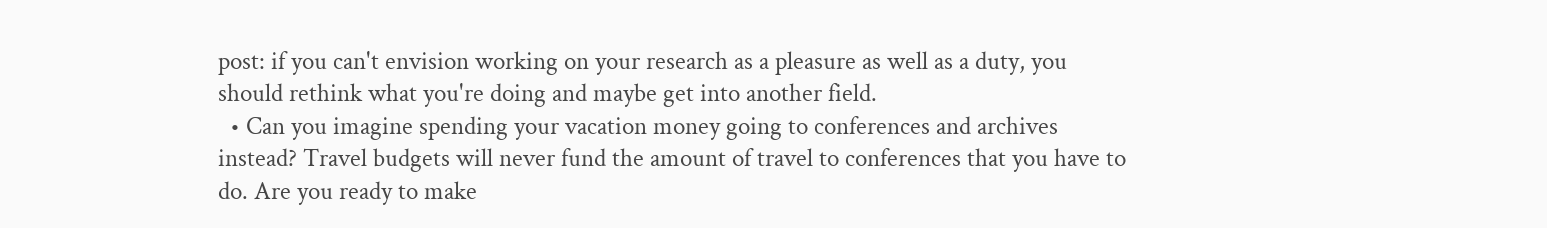post: if you can't envision working on your research as a pleasure as well as a duty, you should rethink what you're doing and maybe get into another field.
  • Can you imagine spending your vacation money going to conferences and archives instead? Travel budgets will never fund the amount of travel to conferences that you have to do. Are you ready to make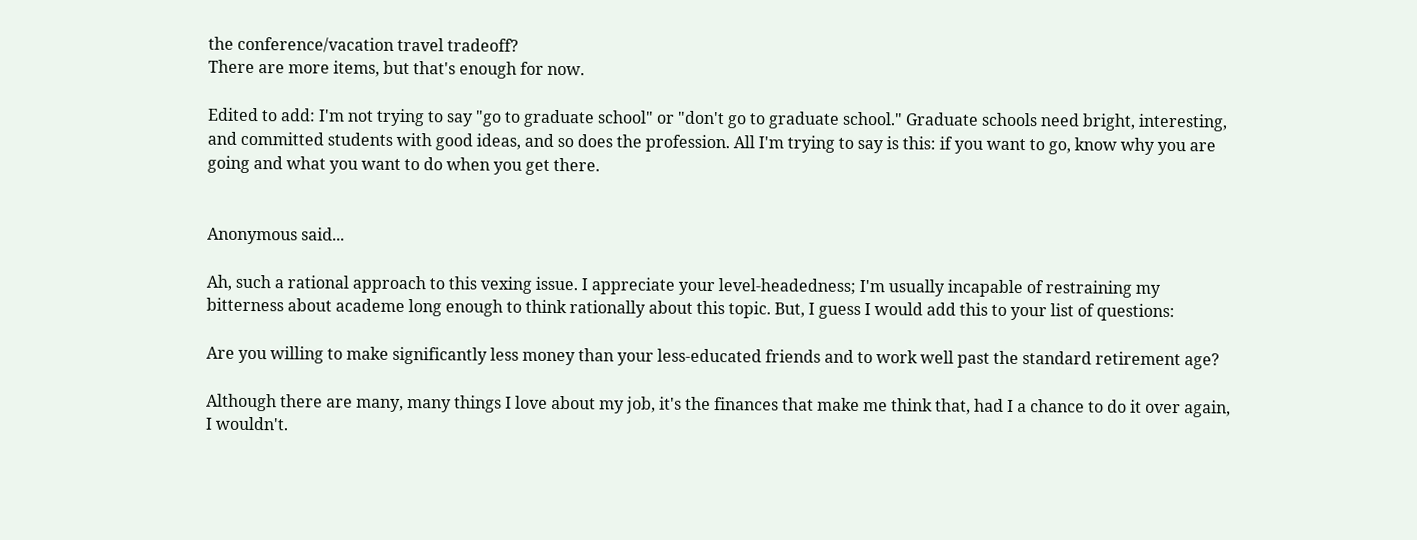the conference/vacation travel tradeoff?
There are more items, but that's enough for now.

Edited to add: I'm not trying to say "go to graduate school" or "don't go to graduate school." Graduate schools need bright, interesting, and committed students with good ideas, and so does the profession. All I'm trying to say is this: if you want to go, know why you are going and what you want to do when you get there.


Anonymous said...

Ah, such a rational approach to this vexing issue. I appreciate your level-headedness; I'm usually incapable of restraining my bitterness about academe long enough to think rationally about this topic. But, I guess I would add this to your list of questions:

Are you willing to make significantly less money than your less-educated friends and to work well past the standard retirement age?

Although there are many, many things I love about my job, it's the finances that make me think that, had I a chance to do it over again, I wouldn't.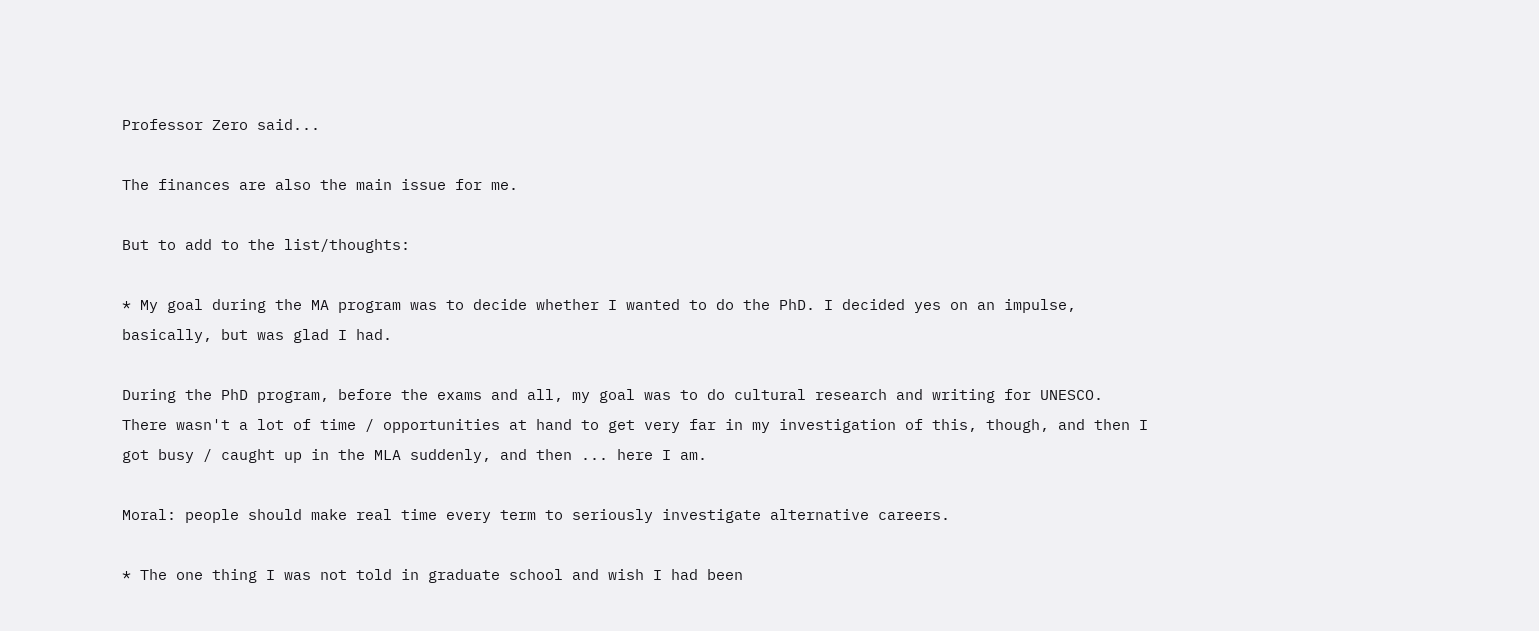Professor Zero said...

The finances are also the main issue for me.

But to add to the list/thoughts:

* My goal during the MA program was to decide whether I wanted to do the PhD. I decided yes on an impulse, basically, but was glad I had.

During the PhD program, before the exams and all, my goal was to do cultural research and writing for UNESCO. There wasn't a lot of time / opportunities at hand to get very far in my investigation of this, though, and then I got busy / caught up in the MLA suddenly, and then ... here I am.

Moral: people should make real time every term to seriously investigate alternative careers.

* The one thing I was not told in graduate school and wish I had been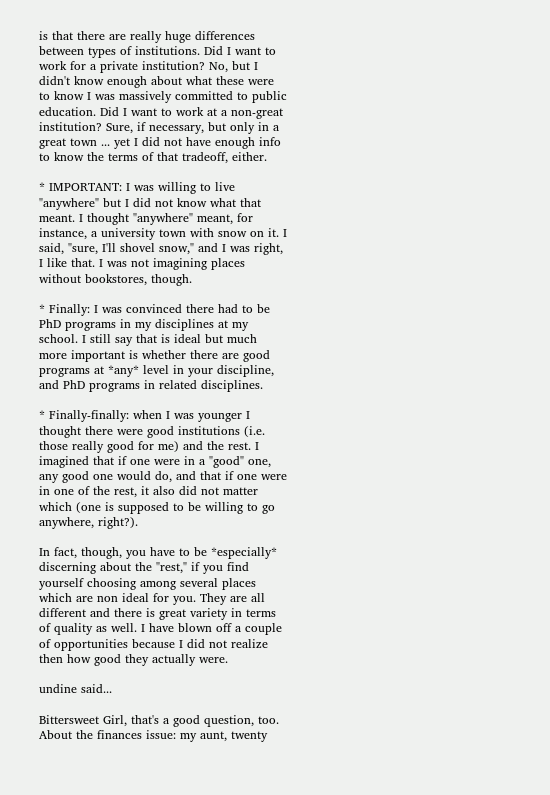is that there are really huge differences between types of institutions. Did I want to work for a private institution? No, but I didn't know enough about what these were to know I was massively committed to public education. Did I want to work at a non-great institution? Sure, if necessary, but only in a great town ... yet I did not have enough info to know the terms of that tradeoff, either.

* IMPORTANT: I was willing to live "anywhere" but I did not know what that meant. I thought "anywhere" meant, for instance, a university town with snow on it. I said, "sure, I'll shovel snow," and I was right, I like that. I was not imagining places without bookstores, though.

* Finally: I was convinced there had to be PhD programs in my disciplines at my school. I still say that is ideal but much more important is whether there are good programs at *any* level in your discipline, and PhD programs in related disciplines.

* Finally-finally: when I was younger I thought there were good institutions (i.e. those really good for me) and the rest. I imagined that if one were in a "good" one, any good one would do, and that if one were in one of the rest, it also did not matter which (one is supposed to be willing to go anywhere, right?).

In fact, though, you have to be *especially* discerning about the "rest," if you find yourself choosing among several places which are non ideal for you. They are all different and there is great variety in terms of quality as well. I have blown off a couple of opportunities because I did not realize then how good they actually were.

undine said...

Bittersweet Girl, that's a good question, too. About the finances issue: my aunt, twenty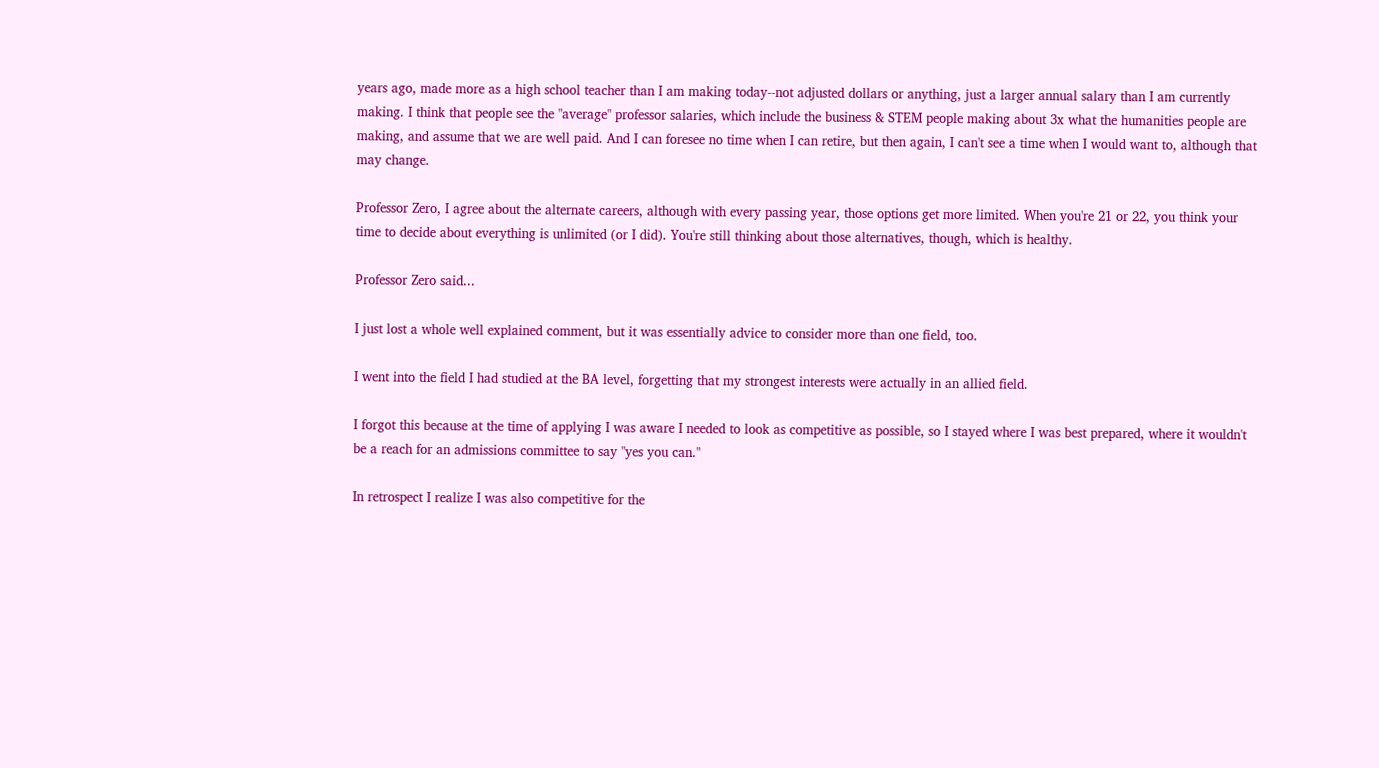years ago, made more as a high school teacher than I am making today--not adjusted dollars or anything, just a larger annual salary than I am currently making. I think that people see the "average" professor salaries, which include the business & STEM people making about 3x what the humanities people are making, and assume that we are well paid. And I can foresee no time when I can retire, but then again, I can't see a time when I would want to, although that may change.

Professor Zero, I agree about the alternate careers, although with every passing year, those options get more limited. When you're 21 or 22, you think your time to decide about everything is unlimited (or I did). You're still thinking about those alternatives, though, which is healthy.

Professor Zero said...

I just lost a whole well explained comment, but it was essentially advice to consider more than one field, too.

I went into the field I had studied at the BA level, forgetting that my strongest interests were actually in an allied field.

I forgot this because at the time of applying I was aware I needed to look as competitive as possible, so I stayed where I was best prepared, where it wouldn't be a reach for an admissions committee to say "yes you can."

In retrospect I realize I was also competitive for the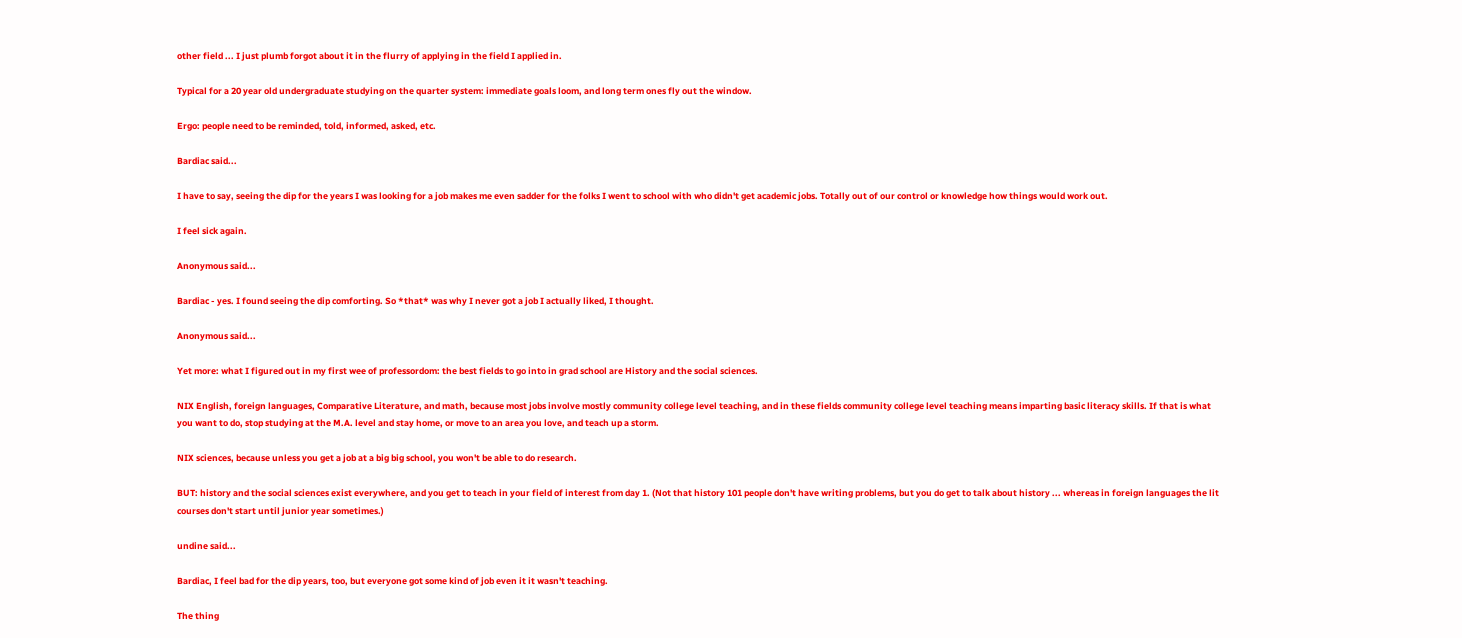other field ... I just plumb forgot about it in the flurry of applying in the field I applied in.

Typical for a 20 year old undergraduate studying on the quarter system: immediate goals loom, and long term ones fly out the window.

Ergo: people need to be reminded, told, informed, asked, etc.

Bardiac said...

I have to say, seeing the dip for the years I was looking for a job makes me even sadder for the folks I went to school with who didn't get academic jobs. Totally out of our control or knowledge how things would work out.

I feel sick again.

Anonymous said...

Bardiac - yes. I found seeing the dip comforting. So *that* was why I never got a job I actually liked, I thought.

Anonymous said...

Yet more: what I figured out in my first wee of professordom: the best fields to go into in grad school are History and the social sciences.

NIX English, foreign languages, Comparative Literature, and math, because most jobs involve mostly community college level teaching, and in these fields community college level teaching means imparting basic literacy skills. If that is what you want to do, stop studying at the M.A. level and stay home, or move to an area you love, and teach up a storm.

NIX sciences, because unless you get a job at a big big school, you won't be able to do research.

BUT: history and the social sciences exist everywhere, and you get to teach in your field of interest from day 1. (Not that history 101 people don't have writing problems, but you do get to talk about history ... whereas in foreign languages the lit courses don't start until junior year sometimes.)

undine said...

Bardiac, I feel bad for the dip years, too, but everyone got some kind of job even it it wasn't teaching.

The thing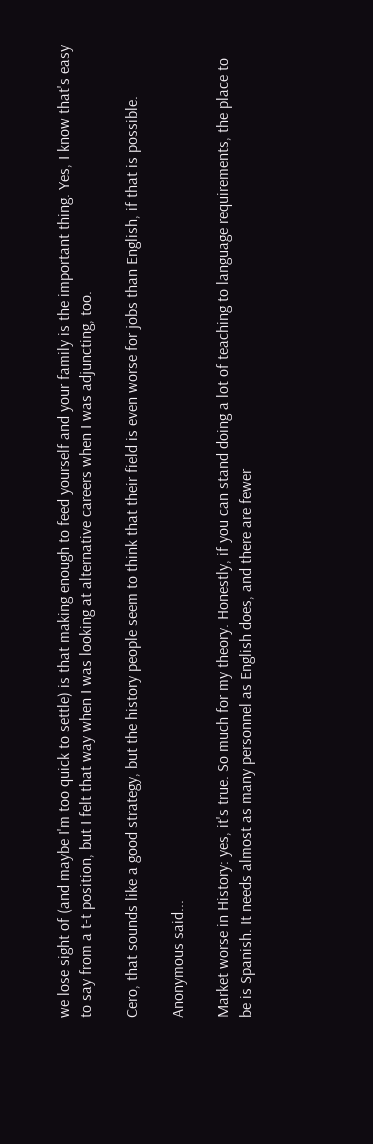we lose sight of (and maybe I'm too quick to settle) is that making enough to feed yourself and your family is the important thing. Yes, I know that's easy to say from a t-t position, but I felt that way when I was looking at alternative careers when I was adjuncting, too.

Cero, that sounds like a good strategy, but the history people seem to think that their field is even worse for jobs than English, if that is possible.

Anonymous said...

Market worse in History: yes, it's true. So much for my theory. Honestly, if you can stand doing a lot of teaching to language requirements, the place to be is Spanish. It needs almost as many personnel as English does, and there are fewer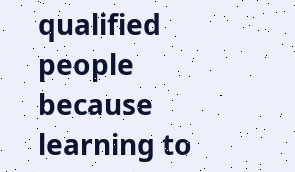qualified people because learning to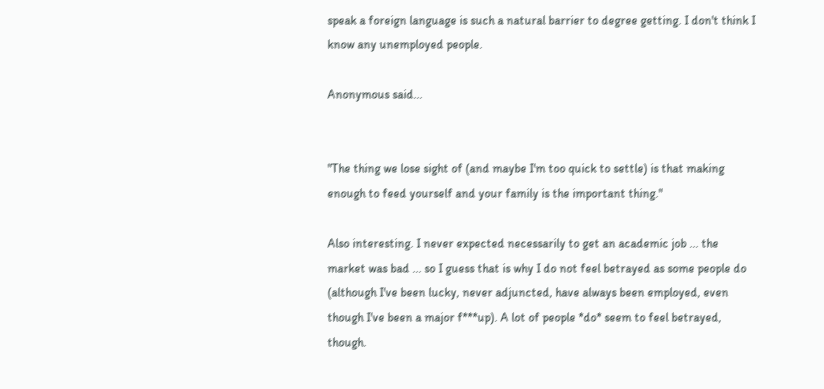speak a foreign language is such a natural barrier to degree getting. I don't think I know any unemployed people.

Anonymous said...


"The thing we lose sight of (and maybe I'm too quick to settle) is that making enough to feed yourself and your family is the important thing."

Also interesting. I never expected necessarily to get an academic job ... the market was bad ... so I guess that is why I do not feel betrayed as some people do (although I've been lucky, never adjuncted, have always been employed, even though I've been a major f***up). A lot of people *do* seem to feel betrayed, though.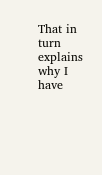That in turn explains why I have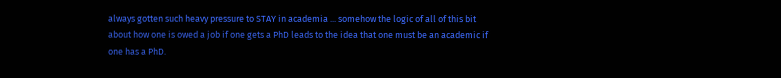always gotten such heavy pressure to STAY in academia ... somehow the logic of all of this bit about how one is owed a job if one gets a PhD leads to the idea that one must be an academic if one has a PhD.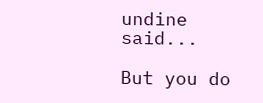undine said...

But you do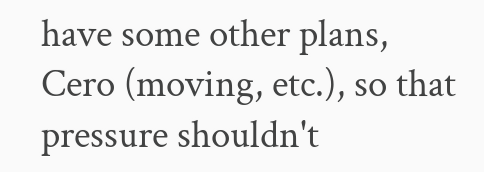have some other plans, Cero (moving, etc.), so that pressure shouldn't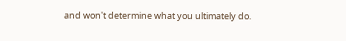and won't determine what you ultimately do.